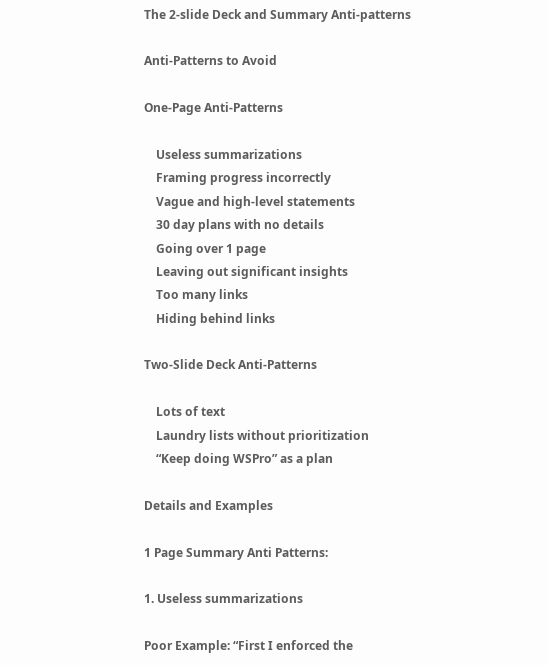The 2-slide Deck and Summary Anti-patterns

Anti-Patterns to Avoid

One-Page Anti-Patterns

    Useless summarizations
    Framing progress incorrectly
    Vague and high-level statements
    30 day plans with no details
    Going over 1 page
    Leaving out significant insights
    Too many links
    Hiding behind links

Two-Slide Deck Anti-Patterns

    Lots of text
    Laundry lists without prioritization
    “Keep doing WSPro” as a plan

Details and Examples

1 Page Summary Anti Patterns:

1. Useless summarizations

Poor Example: “First I enforced the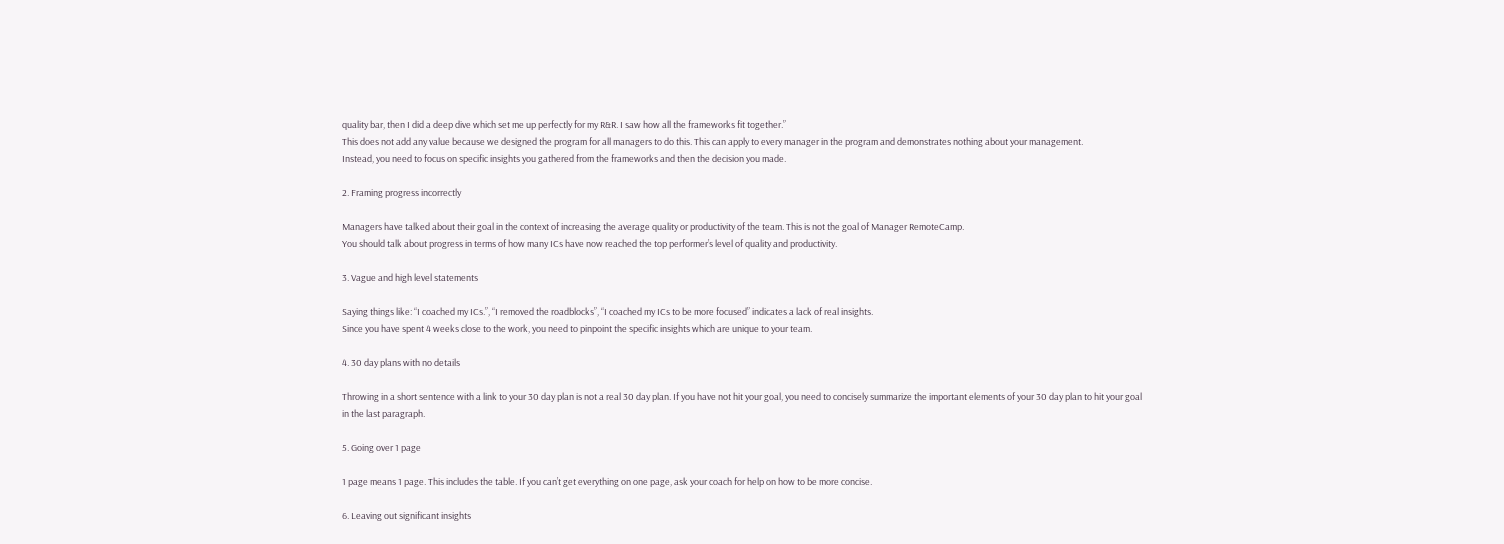quality bar, then I did a deep dive which set me up perfectly for my R&R. I saw how all the frameworks fit together.”
This does not add any value because we designed the program for all managers to do this. This can apply to every manager in the program and demonstrates nothing about your management.
Instead, you need to focus on specific insights you gathered from the frameworks and then the decision you made.

2. Framing progress incorrectly

Managers have talked about their goal in the context of increasing the average quality or productivity of the team. This is not the goal of Manager RemoteCamp.
You should talk about progress in terms of how many ICs have now reached the top performer’s level of quality and productivity.

3. Vague and high level statements

Saying things like: “I coached my ICs.”, “I removed the roadblocks”, “I coached my ICs to be more focused” indicates a lack of real insights.
Since you have spent 4 weeks close to the work, you need to pinpoint the specific insights which are unique to your team.

4. 30 day plans with no details

Throwing in a short sentence with a link to your 30 day plan is not a real 30 day plan. If you have not hit your goal, you need to concisely summarize the important elements of your 30 day plan to hit your goal in the last paragraph.

5. Going over 1 page

1 page means 1 page. This includes the table. If you can’t get everything on one page, ask your coach for help on how to be more concise.

6. Leaving out significant insights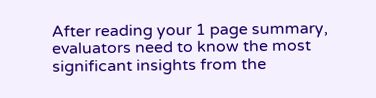After reading your 1 page summary, evaluators need to know the most significant insights from the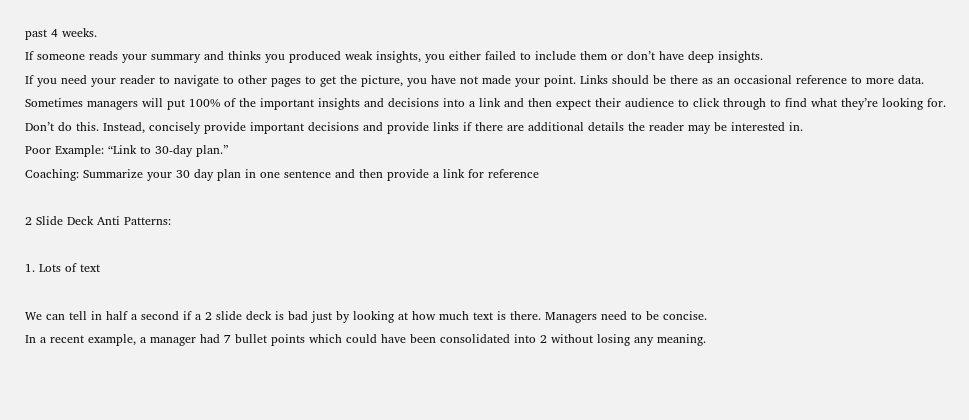past 4 weeks.
If someone reads your summary and thinks you produced weak insights, you either failed to include them or don’t have deep insights.
If you need your reader to navigate to other pages to get the picture, you have not made your point. Links should be there as an occasional reference to more data.
Sometimes managers will put 100% of the important insights and decisions into a link and then expect their audience to click through to find what they’re looking for.
Don’t do this. Instead, concisely provide important decisions and provide links if there are additional details the reader may be interested in.
Poor Example: “Link to 30-day plan.”
Coaching: Summarize your 30 day plan in one sentence and then provide a link for reference

2 Slide Deck Anti Patterns:

1. Lots of text

We can tell in half a second if a 2 slide deck is bad just by looking at how much text is there. Managers need to be concise.
In a recent example, a manager had 7 bullet points which could have been consolidated into 2 without losing any meaning.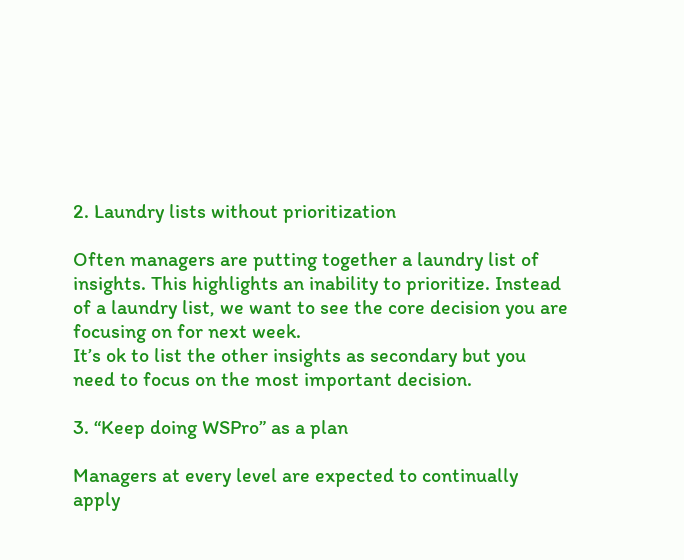2. Laundry lists without prioritization

Often managers are putting together a laundry list of insights. This highlights an inability to prioritize. Instead of a laundry list, we want to see the core decision you are focusing on for next week.
It’s ok to list the other insights as secondary but you need to focus on the most important decision.

3. “Keep doing WSPro” as a plan

Managers at every level are expected to continually apply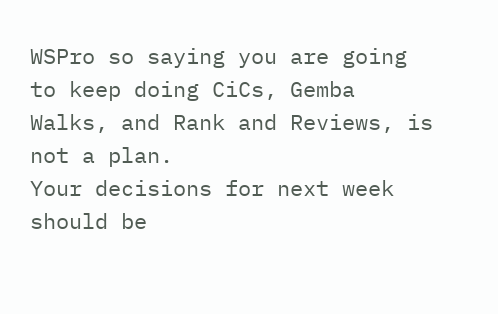WSPro so saying you are going to keep doing CiCs, Gemba Walks, and Rank and Reviews, is not a plan.
Your decisions for next week should be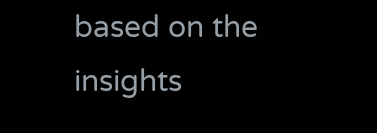based on the insights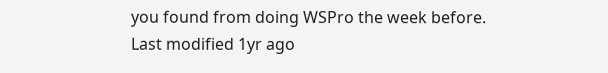you found from doing WSPro the week before.
Last modified 1yr ago